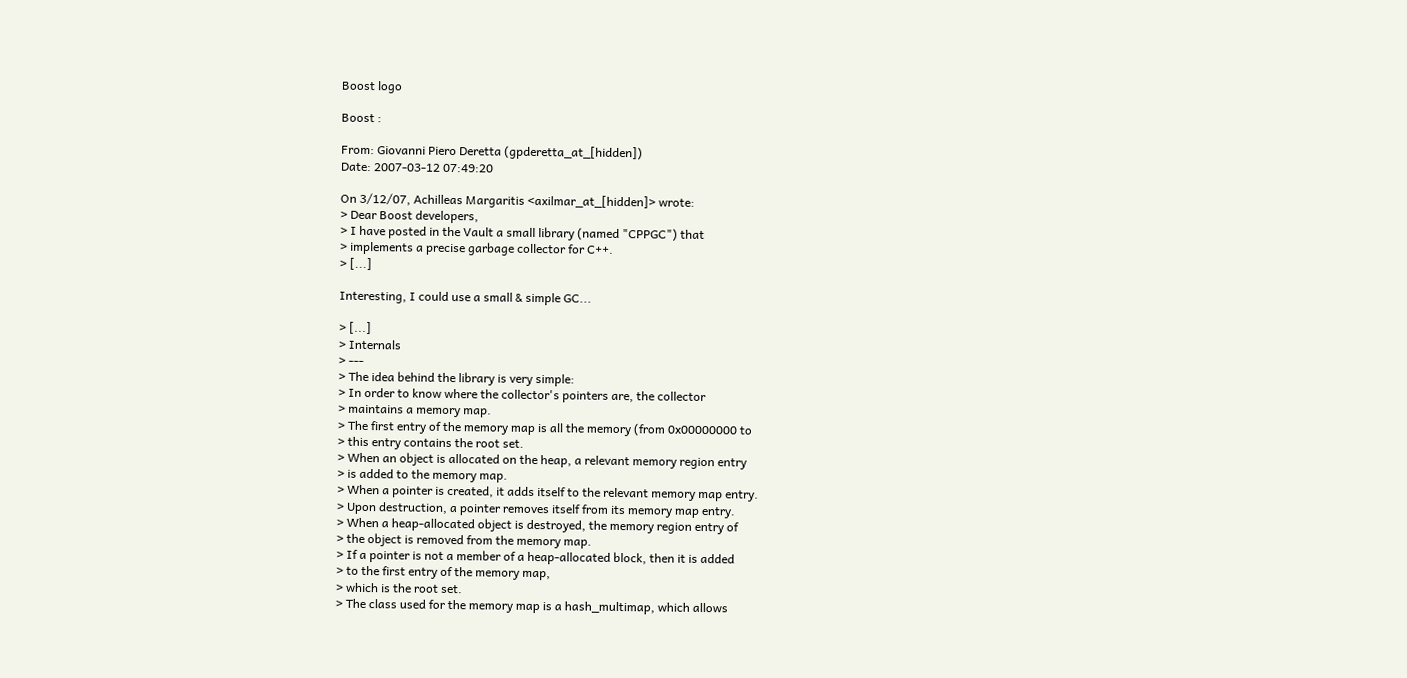Boost logo

Boost :

From: Giovanni Piero Deretta (gpderetta_at_[hidden])
Date: 2007-03-12 07:49:20

On 3/12/07, Achilleas Margaritis <axilmar_at_[hidden]> wrote:
> Dear Boost developers,
> I have posted in the Vault a small library (named "CPPGC") that
> implements a precise garbage collector for C++.
> [...]

Interesting, I could use a small & simple GC...

> [...]
> Internals
> ---
> The idea behind the library is very simple:
> In order to know where the collector's pointers are, the collector
> maintains a memory map.
> The first entry of the memory map is all the memory (from 0x00000000 to
> this entry contains the root set.
> When an object is allocated on the heap, a relevant memory region entry
> is added to the memory map.
> When a pointer is created, it adds itself to the relevant memory map entry.
> Upon destruction, a pointer removes itself from its memory map entry.
> When a heap-allocated object is destroyed, the memory region entry of
> the object is removed from the memory map.
> If a pointer is not a member of a heap-allocated block, then it is added
> to the first entry of the memory map,
> which is the root set.
> The class used for the memory map is a hash_multimap, which allows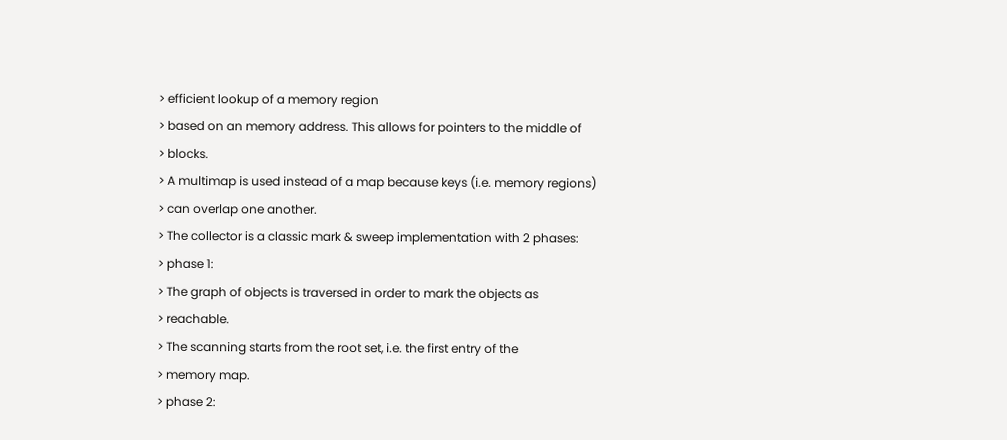> efficient lookup of a memory region
> based on an memory address. This allows for pointers to the middle of
> blocks.
> A multimap is used instead of a map because keys (i.e. memory regions)
> can overlap one another.
> The collector is a classic mark & sweep implementation with 2 phases:
> phase 1:
> The graph of objects is traversed in order to mark the objects as
> reachable.
> The scanning starts from the root set, i.e. the first entry of the
> memory map.
> phase 2: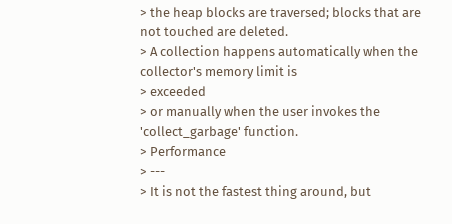> the heap blocks are traversed; blocks that are not touched are deleted.
> A collection happens automatically when the collector's memory limit is
> exceeded
> or manually when the user invokes the 'collect_garbage' function.
> Performance
> ---
> It is not the fastest thing around, but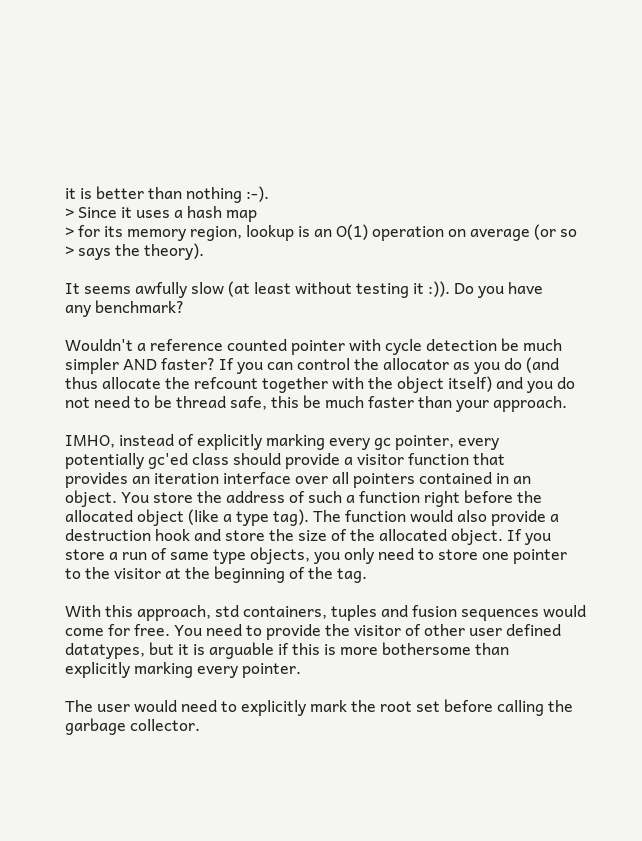it is better than nothing :-).
> Since it uses a hash map
> for its memory region, lookup is an O(1) operation on average (or so
> says the theory).

It seems awfully slow (at least without testing it :)). Do you have
any benchmark?

Wouldn't a reference counted pointer with cycle detection be much
simpler AND faster? If you can control the allocator as you do (and
thus allocate the refcount together with the object itself) and you do
not need to be thread safe, this be much faster than your approach.

IMHO, instead of explicitly marking every gc pointer, every
potentially gc'ed class should provide a visitor function that
provides an iteration interface over all pointers contained in an
object. You store the address of such a function right before the
allocated object (like a type tag). The function would also provide a
destruction hook and store the size of the allocated object. If you
store a run of same type objects, you only need to store one pointer
to the visitor at the beginning of the tag.

With this approach, std containers, tuples and fusion sequences would
come for free. You need to provide the visitor of other user defined
datatypes, but it is arguable if this is more bothersome than
explicitly marking every pointer.

The user would need to explicitly mark the root set before calling the
garbage collector.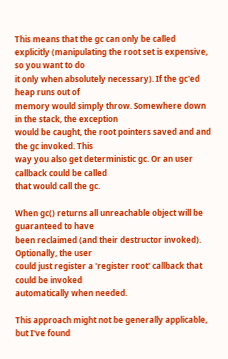This means that the gc can only be called
explicitly (manipulating the root set is expensive, so you want to do
it only when absolutely necessary). If the gc'ed heap runs out of
memory would simply throw. Somewhere down in the stack, the exception
would be caught, the root pointers saved and and the gc invoked. This
way you also get deterministic gc. Or an user callback could be called
that would call the gc.

When gc() returns all unreachable object will be guaranteed to have
been reclaimed (and their destructor invoked). Optionally, the user
could just register a 'register root' callback that could be invoked
automatically when needed.

This approach might not be generally applicable, but I've found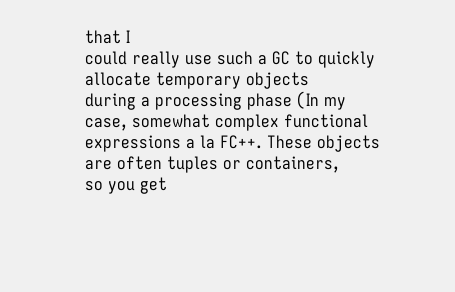that I
could really use such a GC to quickly allocate temporary objects
during a processing phase (In my case, somewhat complex functional
expressions a la FC++. These objects are often tuples or containers,
so you get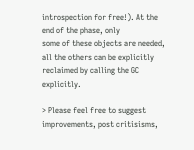introspection for free!). At the end of the phase, only
some of these objects are needed, all the others can be explicitly
reclaimed by calling the GC explicitly.

> Please feel free to suggest improvements, post critisisms,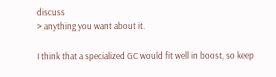discuss
> anything you want about it.

I think that a specialized GC would fit well in boost, so keep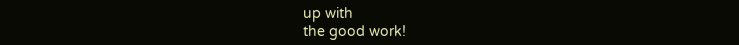up with
the good work!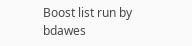Boost list run by bdawes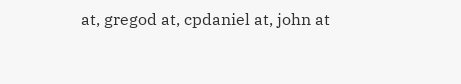at, gregod at, cpdaniel at, john at